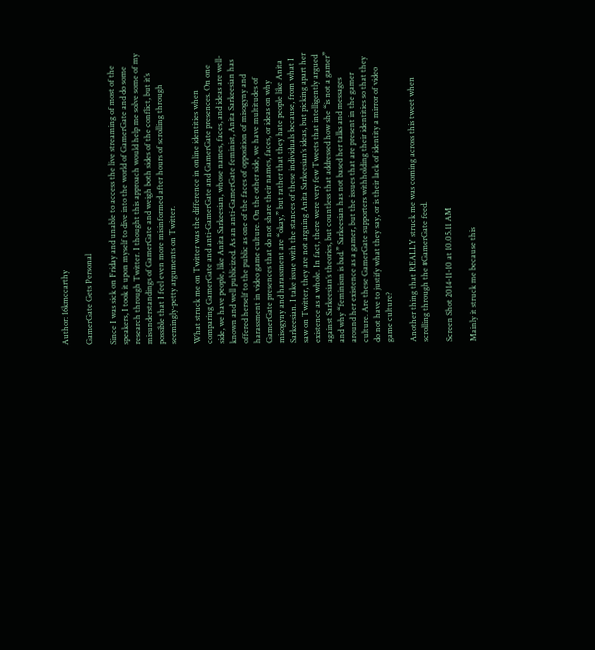Author: 16kmccarthy

GamerGate Gets Personal

Since I was sick on Friday and unable to access the live streaming of most of the speakers, I took it upon myself to dive into the world of GamerGate and do some research through Twitter. I thought this approach would help me solve some of my misunderstandings of GamerGate and weigh both sides of the conflict, but it’s possible that I feel even more misinformed after hours of scrolling through seemingly-petty arguments on Twitter.

What struck me on Twitter was the difference in online identities when comparing GamerGate and anti-GamerGate and GamerGate presences. On one side, we have people, like Anita Sarkeesian, whose names, faces, and ideas are well-known and well publicized. As an anti-GamerGate feminist, Anita Sarkeesian has offered herself to the public as one of the faces of opposition of misogyny and harassment in video game culture. On the other side, we have multitudes of GamerGate presences that do not share their names, faces, or ideas on why misogyny and harassment are “okay,” but rather that they hate people like Anita Sarkeesian. I take issue with the stances of these individuals because, from what I saw on Twitter, they are not arguing Anita Sarkeesian’s ideas, but picking apart her existence as a whole. In fact, there were very few Tweets that intelligently argued against Sarkeesian’s theories, but countless that addressed how she “is not a gamer” and why “feminism is bad.” Sarkeesian has not based her talks and messages around her existence as a gamer, but the issues that are present in the gamer culture. Are these GamerGate supporters withholding their identities so that they do not have to justify what they say, or is their lack of identity a mirror of video game culture?

Another thing that REALLY struck me was coming across this tweet when scrolling through the #GamerGate feed.

Screen Shot 2014-11-10 at 10.05.11 AM

Mainly it struck me because this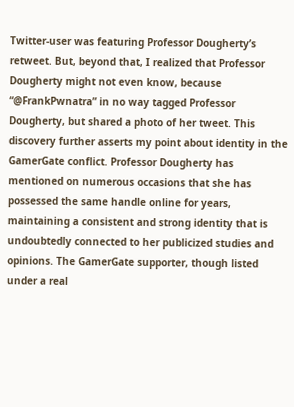Twitter-user was featuring Professor Dougherty’s retweet. But, beyond that, I realized that Professor Dougherty might not even know, because “@FrankPwnatra” in no way tagged Professor Dougherty, but shared a photo of her tweet. This discovery further asserts my point about identity in the GamerGate conflict. Professor Dougherty has mentioned on numerous occasions that she has possessed the same handle online for years, maintaining a consistent and strong identity that is undoubtedly connected to her publicized studies and opinions. The GamerGate supporter, though listed under a real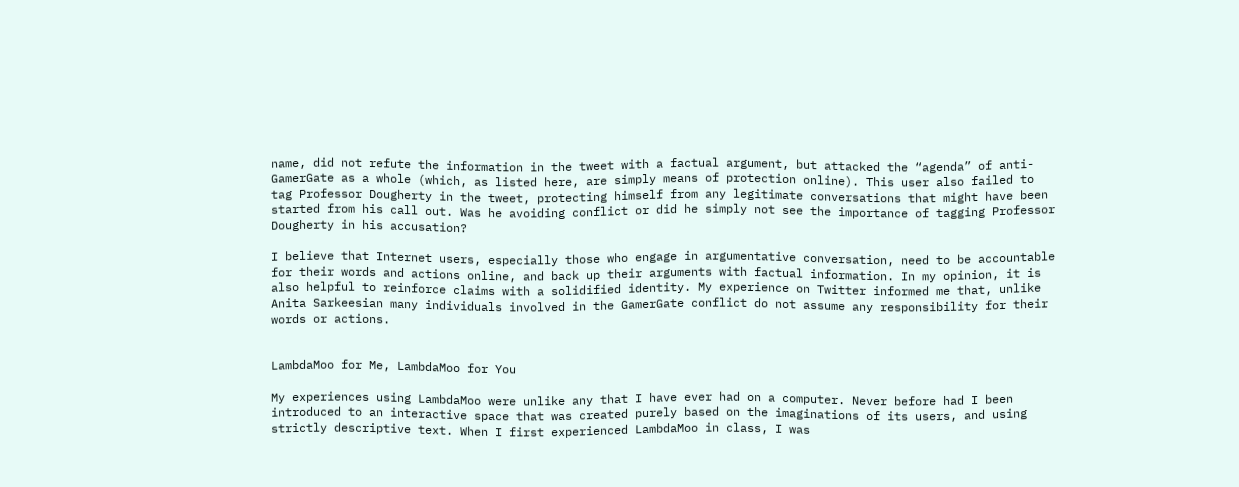name, did not refute the information in the tweet with a factual argument, but attacked the “agenda” of anti-GamerGate as a whole (which, as listed here, are simply means of protection online). This user also failed to tag Professor Dougherty in the tweet, protecting himself from any legitimate conversations that might have been started from his call out. Was he avoiding conflict or did he simply not see the importance of tagging Professor Dougherty in his accusation?

I believe that Internet users, especially those who engage in argumentative conversation, need to be accountable for their words and actions online, and back up their arguments with factual information. In my opinion, it is also helpful to reinforce claims with a solidified identity. My experience on Twitter informed me that, unlike Anita Sarkeesian many individuals involved in the GamerGate conflict do not assume any responsibility for their words or actions.


LambdaMoo for Me, LambdaMoo for You

My experiences using LambdaMoo were unlike any that I have ever had on a computer. Never before had I been introduced to an interactive space that was created purely based on the imaginations of its users, and using strictly descriptive text. When I first experienced LambdaMoo in class, I was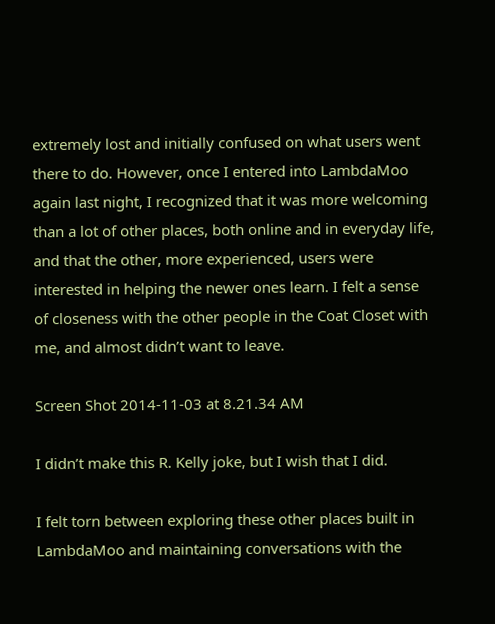extremely lost and initially confused on what users went there to do. However, once I entered into LambdaMoo again last night, I recognized that it was more welcoming than a lot of other places, both online and in everyday life, and that the other, more experienced, users were interested in helping the newer ones learn. I felt a sense of closeness with the other people in the Coat Closet with me, and almost didn’t want to leave.

Screen Shot 2014-11-03 at 8.21.34 AM

I didn’t make this R. Kelly joke, but I wish that I did.

I felt torn between exploring these other places built in LambdaMoo and maintaining conversations with the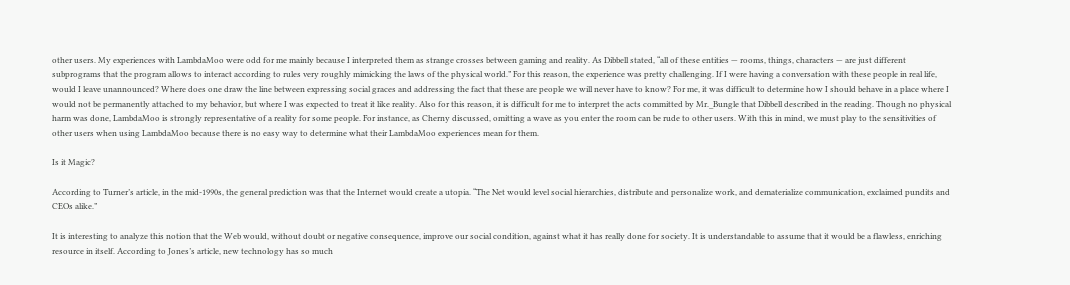other users. My experiences with LambdaMoo were odd for me mainly because I interpreted them as strange crosses between gaming and reality. As Dibbell stated, “all of these entities — rooms, things, characters — are just different subprograms that the program allows to interact according to rules very roughly mimicking the laws of the physical world.” For this reason, the experience was pretty challenging. If I were having a conversation with these people in real life, would I leave unannounced? Where does one draw the line between expressing social graces and addressing the fact that these are people we will never have to know? For me, it was difficult to determine how I should behave in a place where I would not be permanently attached to my behavior, but where I was expected to treat it like reality. Also for this reason, it is difficult for me to interpret the acts committed by Mr._Bungle that Dibbell described in the reading. Though no physical harm was done, LambdaMoo is strongly representative of a reality for some people. For instance, as Cherny discussed, omitting a wave as you enter the room can be rude to other users. With this in mind, we must play to the sensitivities of other users when using LambdaMoo because there is no easy way to determine what their LambdaMoo experiences mean for them.

Is it Magic?

According to Turner’s article, in the mid-1990s, the general prediction was that the Internet would create a utopia. “The Net would level social hierarchies, distribute and personalize work, and dematerialize communication, exclaimed pundits and CEOs alike.”

It is interesting to analyze this notion that the Web would, without doubt or negative consequence, improve our social condition, against what it has really done for society. It is understandable to assume that it would be a flawless, enriching resource in itself. According to Jones’s article, new technology has so much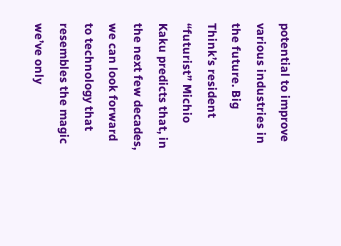potential to improve various industries in the future. Big Think’s resident “futurist” Michio Kaku predicts that, in the next few decades, we can look forward to technology that resembles the magic we’ve only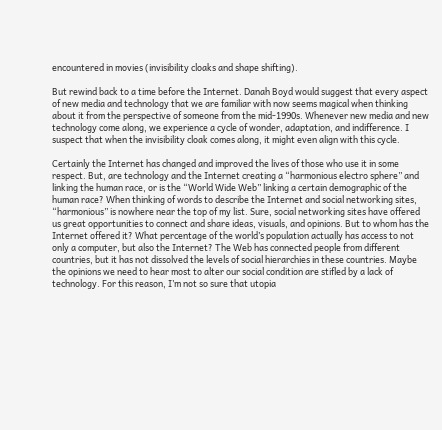encountered in movies (invisibility cloaks and shape shifting).

But rewind back to a time before the Internet. Danah Boyd would suggest that every aspect of new media and technology that we are familiar with now seems magical when thinking about it from the perspective of someone from the mid-1990s. Whenever new media and new technology come along, we experience a cycle of wonder, adaptation, and indifference. I suspect that when the invisibility cloak comes along, it might even align with this cycle.

Certainly the Internet has changed and improved the lives of those who use it in some respect. But, are technology and the Internet creating a “harmonious electro sphere” and linking the human race, or is the “World Wide Web” linking a certain demographic of the human race? When thinking of words to describe the Internet and social networking sites, “harmonious” is nowhere near the top of my list. Sure, social networking sites have offered us great opportunities to connect and share ideas, visuals, and opinions. But to whom has the Internet offered it? What percentage of the world’s population actually has access to not only a computer, but also the Internet? The Web has connected people from different countries, but it has not dissolved the levels of social hierarchies in these countries. Maybe the opinions we need to hear most to alter our social condition are stifled by a lack of technology. For this reason, I’m not so sure that utopia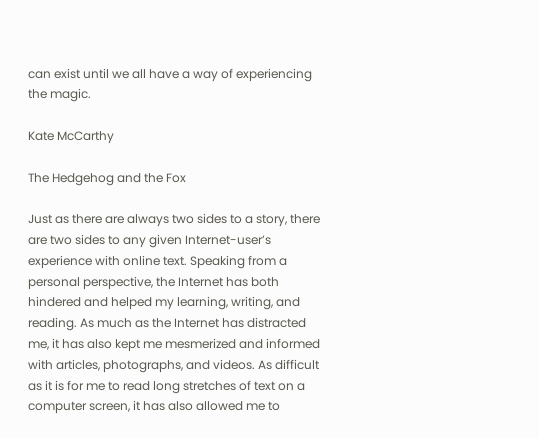can exist until we all have a way of experiencing the magic.

Kate McCarthy

The Hedgehog and the Fox

Just as there are always two sides to a story, there are two sides to any given Internet-user’s experience with online text. Speaking from a personal perspective, the Internet has both hindered and helped my learning, writing, and reading. As much as the Internet has distracted me, it has also kept me mesmerized and informed with articles, photographs, and videos. As difficult as it is for me to read long stretches of text on a computer screen, it has also allowed me to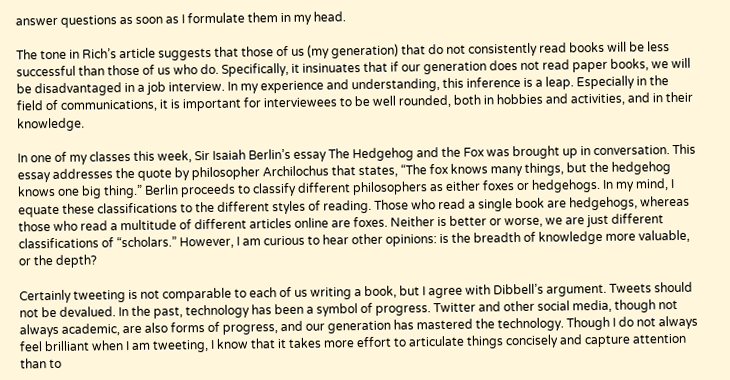answer questions as soon as I formulate them in my head.

The tone in Rich’s article suggests that those of us (my generation) that do not consistently read books will be less successful than those of us who do. Specifically, it insinuates that if our generation does not read paper books, we will be disadvantaged in a job interview. In my experience and understanding, this inference is a leap. Especially in the field of communications, it is important for interviewees to be well rounded, both in hobbies and activities, and in their knowledge.

In one of my classes this week, Sir Isaiah Berlin’s essay The Hedgehog and the Fox was brought up in conversation. This essay addresses the quote by philosopher Archilochus that states, “The fox knows many things, but the hedgehog knows one big thing.” Berlin proceeds to classify different philosophers as either foxes or hedgehogs. In my mind, I equate these classifications to the different styles of reading. Those who read a single book are hedgehogs, whereas those who read a multitude of different articles online are foxes. Neither is better or worse, we are just different classifications of “scholars.” However, I am curious to hear other opinions: is the breadth of knowledge more valuable, or the depth?

Certainly tweeting is not comparable to each of us writing a book, but I agree with Dibbell’s argument. Tweets should not be devalued. In the past, technology has been a symbol of progress. Twitter and other social media, though not always academic, are also forms of progress, and our generation has mastered the technology. Though I do not always feel brilliant when I am tweeting, I know that it takes more effort to articulate things concisely and capture attention than to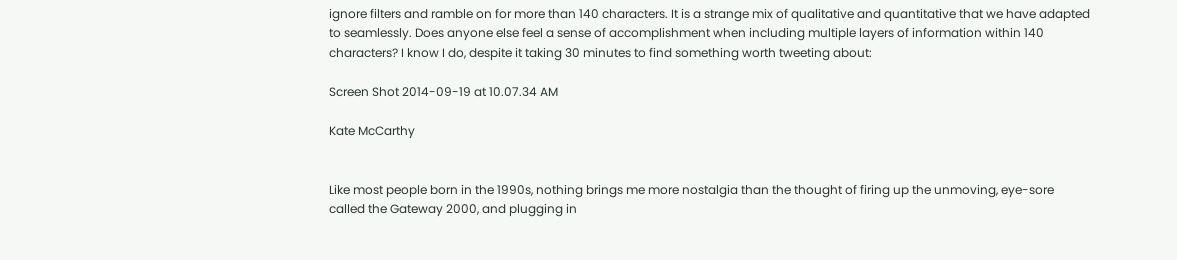ignore filters and ramble on for more than 140 characters. It is a strange mix of qualitative and quantitative that we have adapted to seamlessly. Does anyone else feel a sense of accomplishment when including multiple layers of information within 140 characters? I know I do, despite it taking 30 minutes to find something worth tweeting about:

Screen Shot 2014-09-19 at 10.07.34 AM

Kate McCarthy


Like most people born in the 1990s, nothing brings me more nostalgia than the thought of firing up the unmoving, eye-sore called the Gateway 2000, and plugging in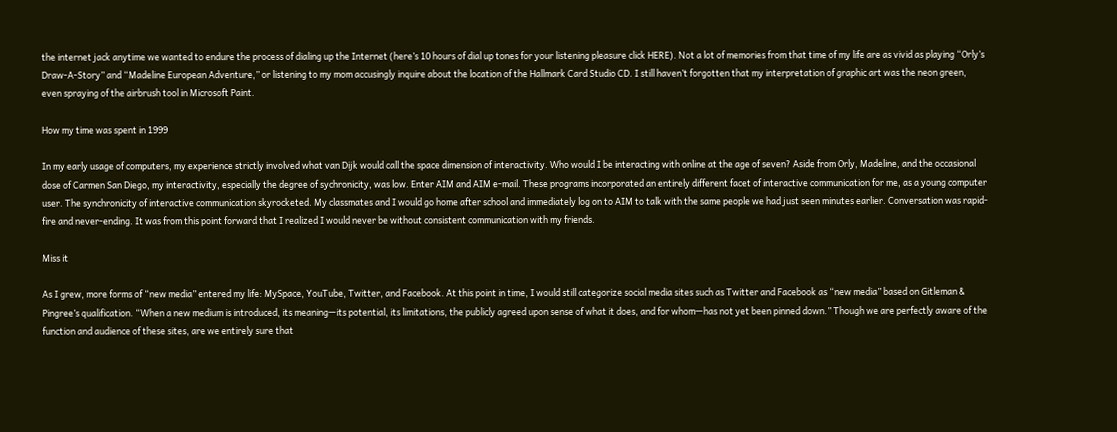the internet jack anytime we wanted to endure the process of dialing up the Internet (here’s 10 hours of dial up tones for your listening pleasure click HERE). Not a lot of memories from that time of my life are as vivid as playing “Orly’s Draw-A-Story” and “Madeline European Adventure,” or listening to my mom accusingly inquire about the location of the Hallmark Card Studio CD. I still haven’t forgotten that my interpretation of graphic art was the neon green, even spraying of the airbrush tool in Microsoft Paint.

How my time was spent in 1999

In my early usage of computers, my experience strictly involved what van Dijk would call the space dimension of interactivity. Who would I be interacting with online at the age of seven? Aside from Orly, Madeline, and the occasional dose of Carmen San Diego, my interactivity, especially the degree of sychronicity, was low. Enter AIM and AIM e-mail. These programs incorporated an entirely different facet of interactive communication for me, as a young computer user. The synchronicity of interactive communication skyrocketed. My classmates and I would go home after school and immediately log on to AIM to talk with the same people we had just seen minutes earlier. Conversation was rapid-fire and never-ending. It was from this point forward that I realized I would never be without consistent communication with my friends.

Miss it

As I grew, more forms of “new media” entered my life: MySpace, YouTube, Twitter, and Facebook. At this point in time, I would still categorize social media sites such as Twitter and Facebook as “new media” based on Gitleman & Pingree’s qualification. “When a new medium is introduced, its meaning—its potential, its limitations, the publicly agreed upon sense of what it does, and for whom—has not yet been pinned down.” Though we are perfectly aware of the function and audience of these sites, are we entirely sure that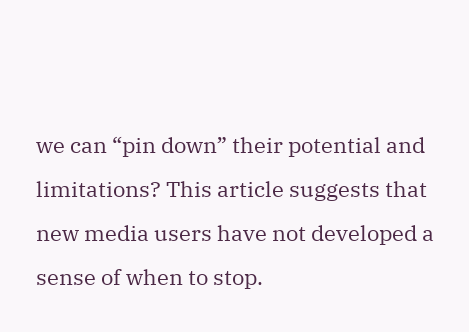we can “pin down” their potential and limitations? This article suggests that new media users have not developed a sense of when to stop.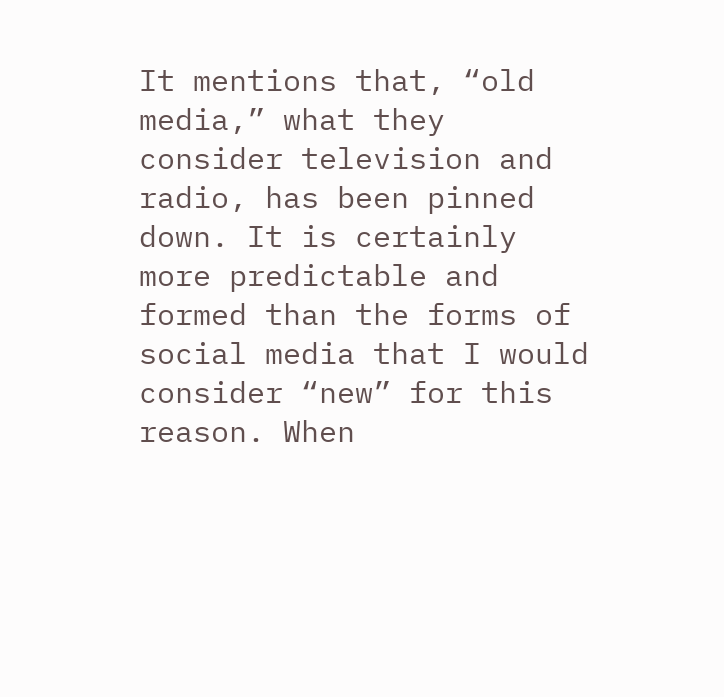It mentions that, “old media,” what they consider television and radio, has been pinned down. It is certainly more predictable and formed than the forms of social media that I would consider “new” for this reason. When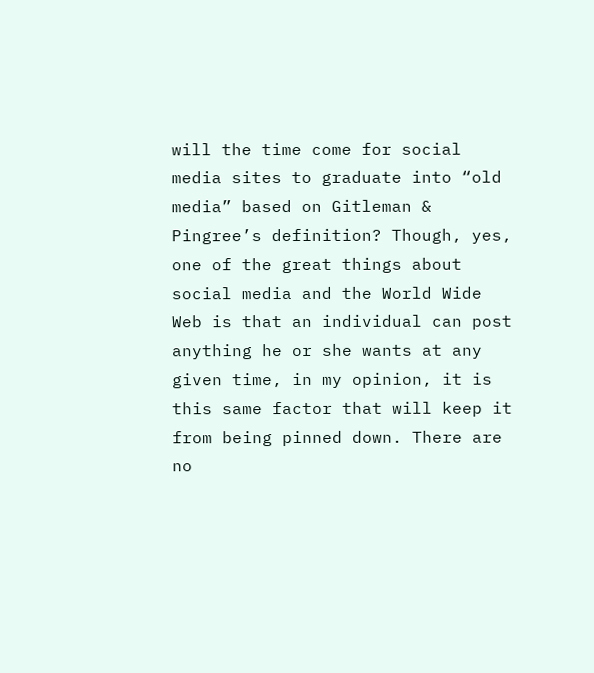will the time come for social media sites to graduate into “old media” based on Gitleman & Pingree’s definition? Though, yes, one of the great things about social media and the World Wide Web is that an individual can post anything he or she wants at any given time, in my opinion, it is this same factor that will keep it from being pinned down. There are no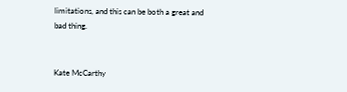limitations, and this can be both a great and bad thing.


Kate McCarthy